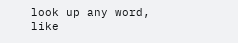look up any word, like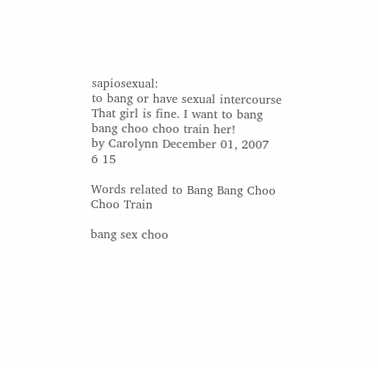sapiosexual:
to bang or have sexual intercourse
That girl is fine. I want to bang bang choo choo train her!
by Carolynn December 01, 2007
6 15

Words related to Bang Bang Choo Choo Train

bang sex choo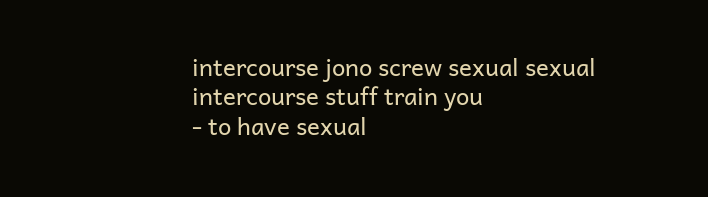intercourse jono screw sexual sexual intercourse stuff train you
- to have sexual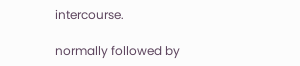intercourse.

normally followed by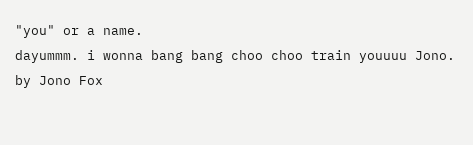"you" or a name.
dayummm. i wonna bang bang choo choo train youuuu Jono.
by Jono Fox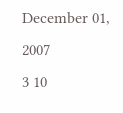December 01, 2007
3 10